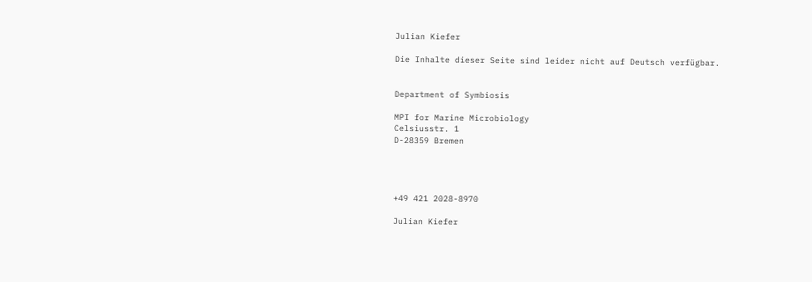Julian Kiefer

Die Inhalte dieser Seite sind leider nicht auf Deutsch verfügbar.


Department of Symbiosis

MPI for Marine Microbiology
Celsiusstr. 1
D-28359 Bremen




+49 421 2028-8970

Julian Kiefer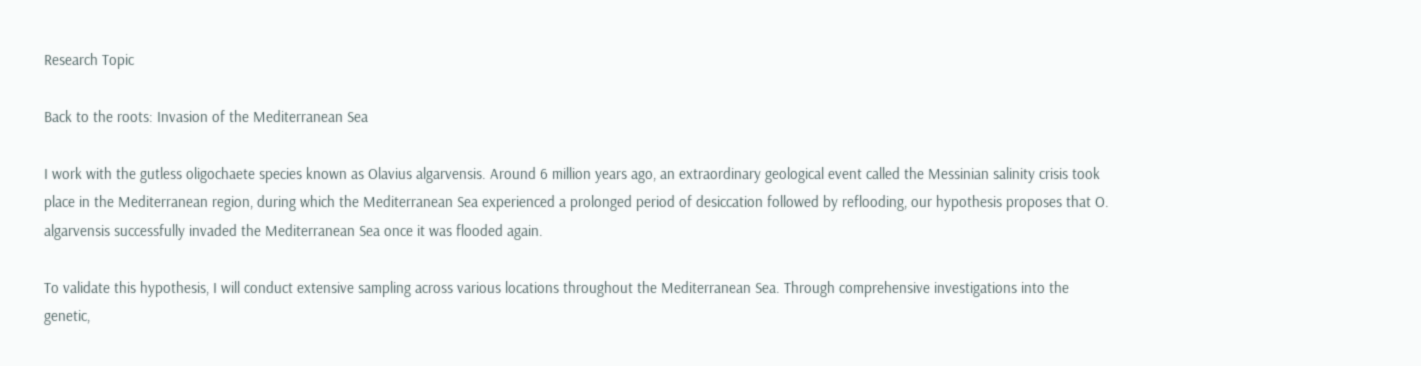Research Topic

Back to the roots: Invasion of the Mediterranean Sea

I work with the gutless oligochaete species known as Olavius algarvensis. Around 6 million years ago, an extraordinary geological event called the Messinian salinity crisis took place in the Mediterranean region, during which the Mediterranean Sea experienced a prolonged period of desiccation followed by reflooding, our hypothesis proposes that O. algarvensis successfully invaded the Mediterranean Sea once it was flooded again.

To validate this hypothesis, I will conduct extensive sampling across various locations throughout the Mediterranean Sea. Through comprehensive investigations into the genetic,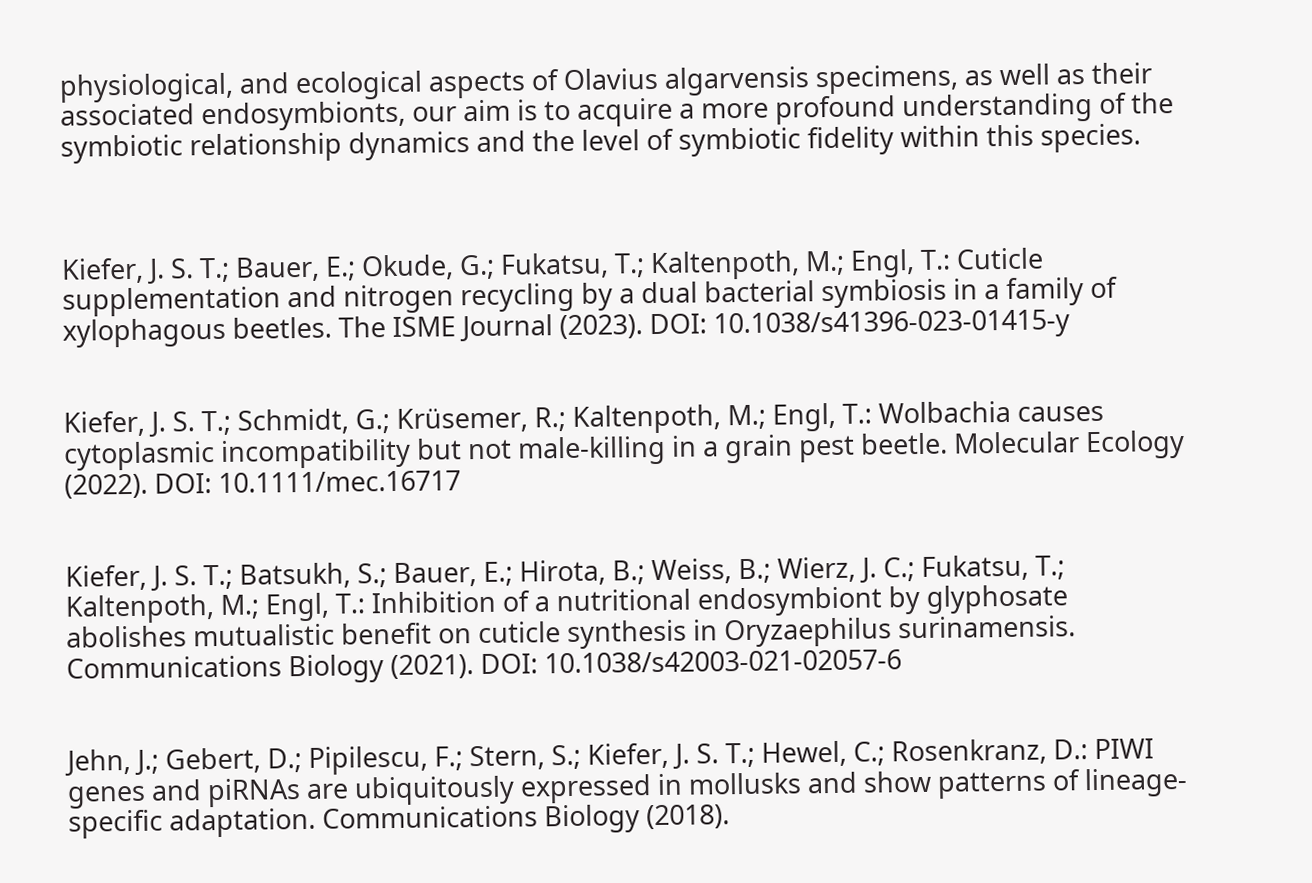physiological, and ecological aspects of Olavius algarvensis specimens, as well as their associated endosymbionts, our aim is to acquire a more profound understanding of the symbiotic relationship dynamics and the level of symbiotic fidelity within this species.



Kiefer, J. S. T.; Bauer, E.; Okude, G.; Fukatsu, T.; Kaltenpoth, M.; Engl, T.: Cuticle supplementation and nitrogen recycling by a dual bacterial symbiosis in a family of xylophagous beetles. The ISME Journal (2023). DOI: 10.1038/s41396-023-01415-y


Kiefer, J. S. T.; Schmidt, G.; Krüsemer, R.; Kaltenpoth, M.; Engl, T.: Wolbachia causes cytoplasmic incompatibility but not male-killing in a grain pest beetle. Molecular Ecology (2022). DOI: 10.1111/mec.16717


Kiefer, J. S. T.; Batsukh, S.; Bauer, E.; Hirota, B.; Weiss, B.; Wierz, J. C.; Fukatsu, T.; Kaltenpoth, M.; Engl, T.: Inhibition of a nutritional endosymbiont by glyphosate abolishes mutualistic benefit on cuticle synthesis in Oryzaephilus surinamensis. Communications Biology (2021). DOI: 10.1038/s42003-021-02057-6


Jehn, J.; Gebert, D.; Pipilescu, F.; Stern, S.; Kiefer, J. S. T.; Hewel, C.; Rosenkranz, D.: PIWI genes and piRNAs are ubiquitously expressed in mollusks and show patterns of lineage-specific adaptation. Communications Biology (2018).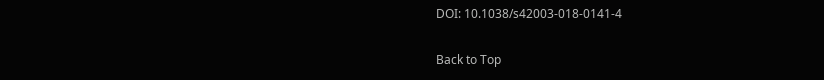DOI: 10.1038/s42003-018-0141-4

Back to Top